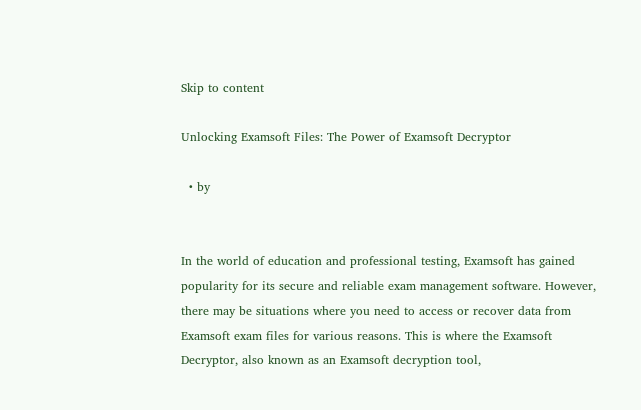Skip to content

Unlocking Examsoft Files: The Power of Examsoft Decryptor

  • by


In the world of education and professional testing, Examsoft has gained popularity for its secure and reliable exam management software. However, there may be situations where you need to access or recover data from Examsoft exam files for various reasons. This is where the Examsoft Decryptor, also known as an Examsoft decryption tool,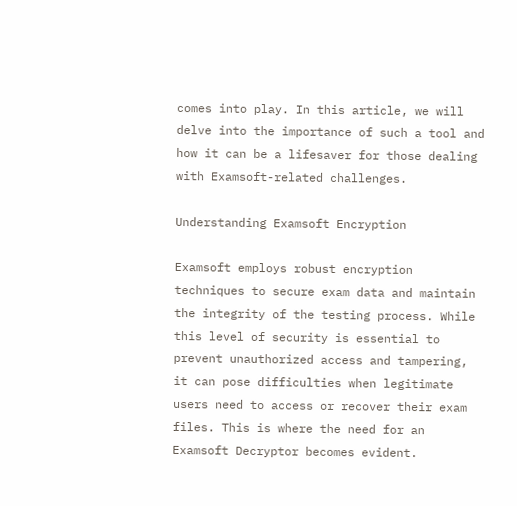comes into play. In this article, we will delve into the importance of such a tool and how it can be a lifesaver for those dealing with Examsoft-related challenges.

Understanding Examsoft Encryption

Examsoft employs robust encryption techniques to secure exam data and maintain the integrity of the testing process. While this level of security is essential to prevent unauthorized access and tampering, it can pose difficulties when legitimate users need to access or recover their exam files. This is where the need for an Examsoft Decryptor becomes evident.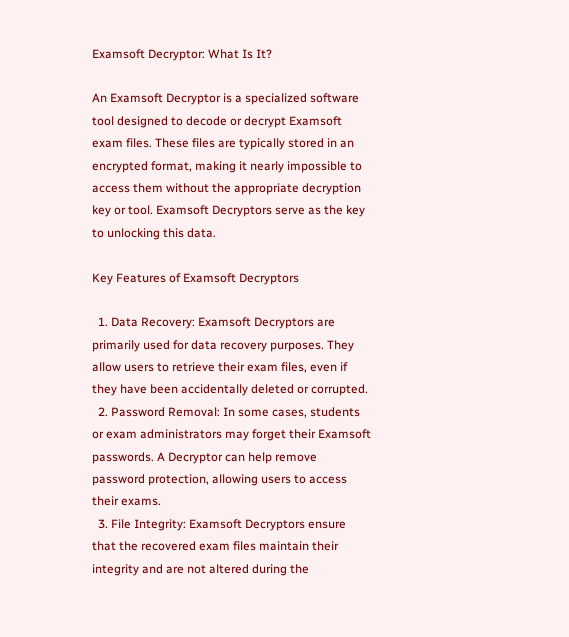Examsoft Decryptor: What Is It?

An Examsoft Decryptor is a specialized software tool designed to decode or decrypt Examsoft exam files. These files are typically stored in an encrypted format, making it nearly impossible to access them without the appropriate decryption key or tool. Examsoft Decryptors serve as the key to unlocking this data.

Key Features of Examsoft Decryptors

  1. Data Recovery: Examsoft Decryptors are primarily used for data recovery purposes. They allow users to retrieve their exam files, even if they have been accidentally deleted or corrupted.
  2. Password Removal: In some cases, students or exam administrators may forget their Examsoft passwords. A Decryptor can help remove password protection, allowing users to access their exams.
  3. File Integrity: Examsoft Decryptors ensure that the recovered exam files maintain their integrity and are not altered during the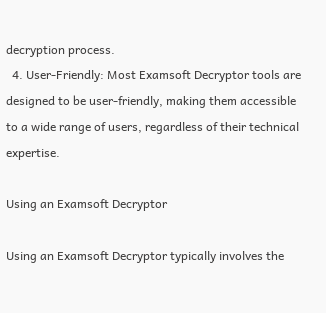decryption process.
  4. User-Friendly: Most Examsoft Decryptor tools are designed to be user-friendly, making them accessible to a wide range of users, regardless of their technical expertise.

Using an Examsoft Decryptor

Using an Examsoft Decryptor typically involves the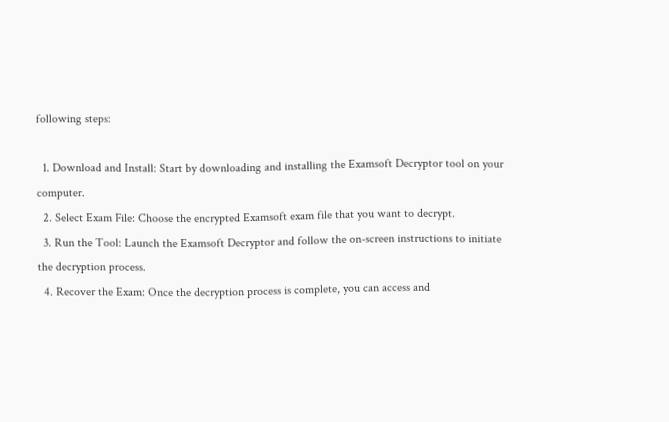following steps:

  1. Download and Install: Start by downloading and installing the Examsoft Decryptor tool on your computer.
  2. Select Exam File: Choose the encrypted Examsoft exam file that you want to decrypt.
  3. Run the Tool: Launch the Examsoft Decryptor and follow the on-screen instructions to initiate the decryption process.
  4. Recover the Exam: Once the decryption process is complete, you can access and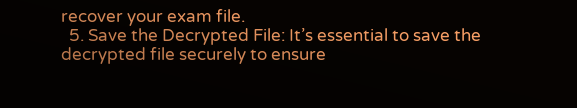recover your exam file.
  5. Save the Decrypted File: It’s essential to save the decrypted file securely to ensure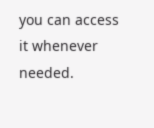you can access it whenever needed.